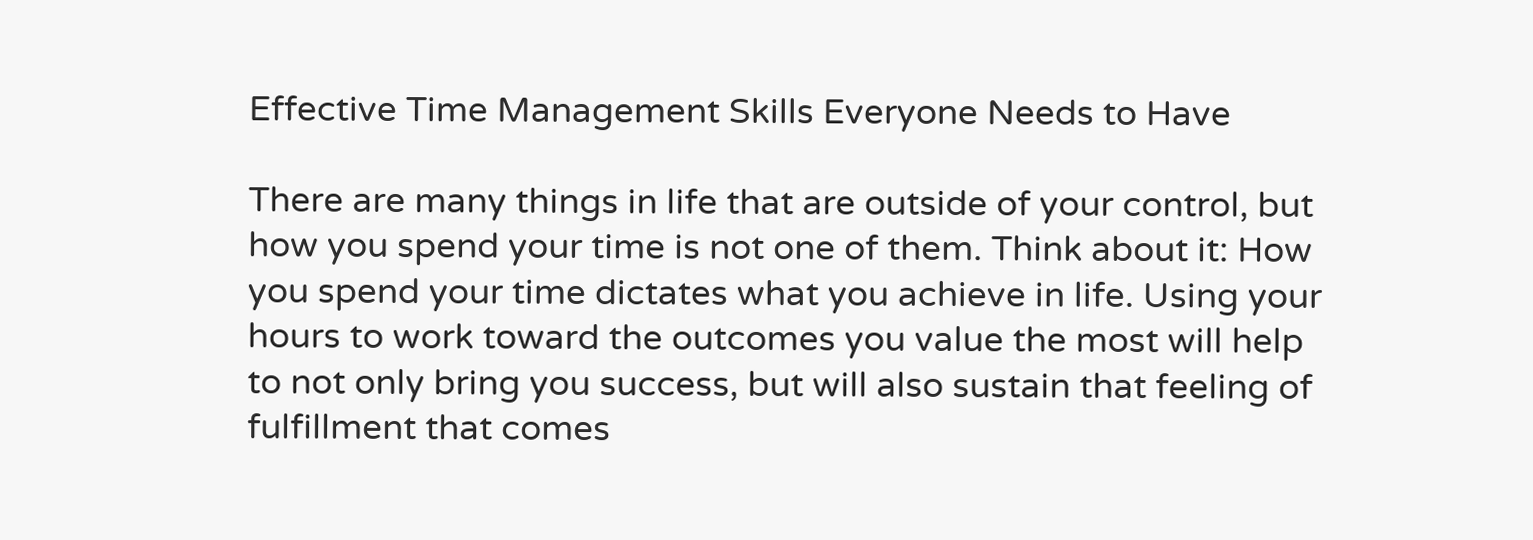Effective Time Management Skills Everyone Needs to Have

There are many things in life that are outside of your control, but how you spend your time is not one of them. Think about it: How you spend your time dictates what you achieve in life. Using your hours to work toward the outcomes you value the most will help to not only bring you success, but will also sustain that feeling of fulfillment that comes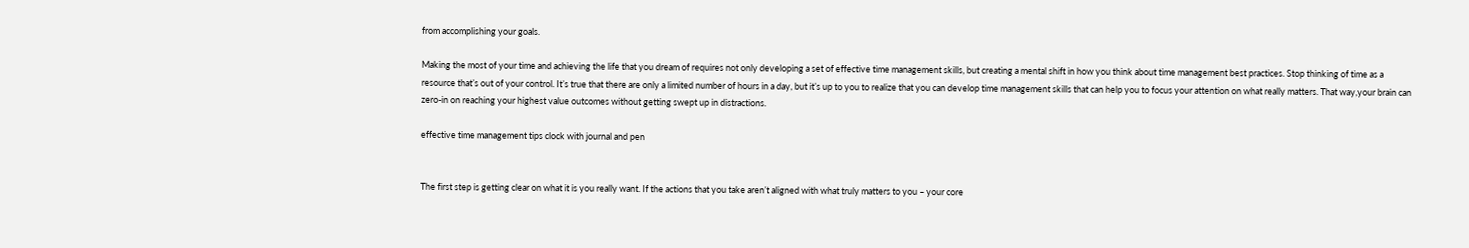from accomplishing your goals.

Making the most of your time and achieving the life that you dream of requires not only developing a set of effective time management skills, but creating a mental shift in how you think about time management best practices. Stop thinking of time as a resource that’s out of your control. It’s true that there are only a limited number of hours in a day, but it’s up to you to realize that you can develop time management skills that can help you to focus your attention on what really matters. That way,your brain can zero-in on reaching your highest value outcomes without getting swept up in distractions.

effective time management tips clock with journal and pen


The first step is getting clear on what it is you really want. If the actions that you take aren’t aligned with what truly matters to you – your core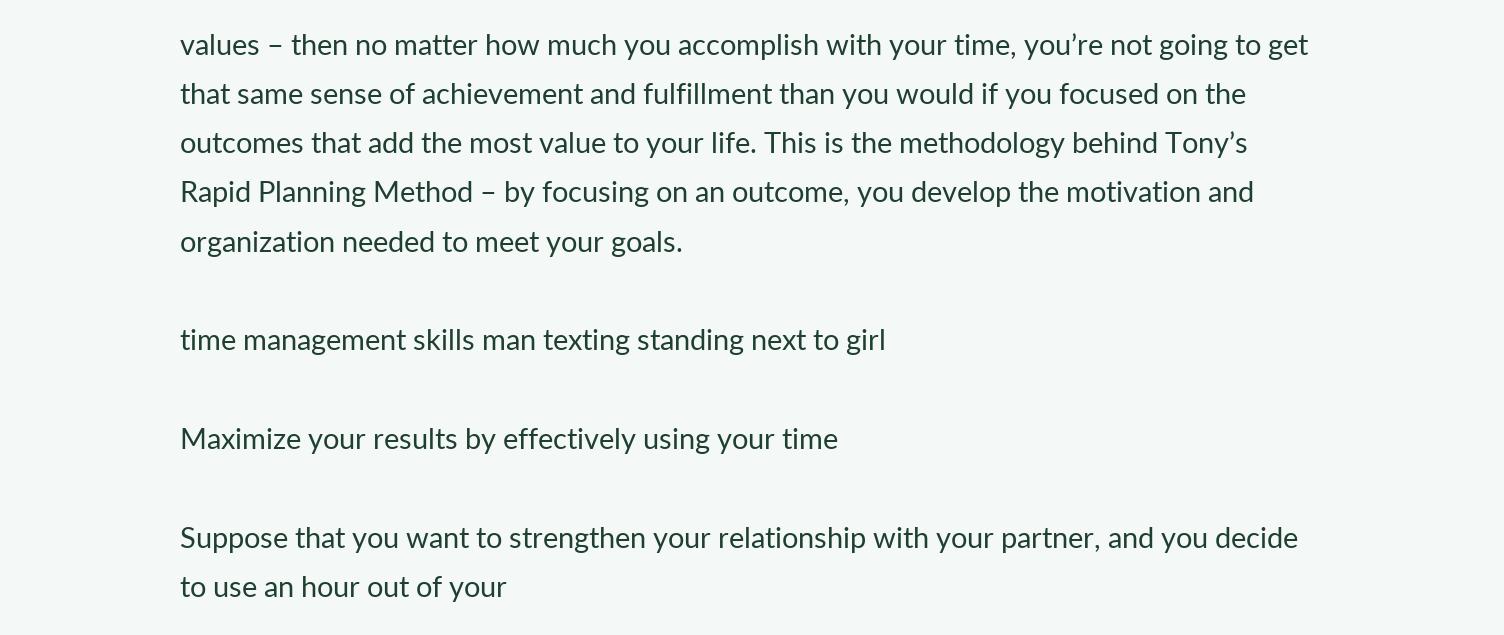values – then no matter how much you accomplish with your time, you’re not going to get that same sense of achievement and fulfillment than you would if you focused on the outcomes that add the most value to your life. This is the methodology behind Tony’s Rapid Planning Method – by focusing on an outcome, you develop the motivation and organization needed to meet your goals.

time management skills man texting standing next to girl

Maximize your results by effectively using your time

Suppose that you want to strengthen your relationship with your partner, and you decide to use an hour out of your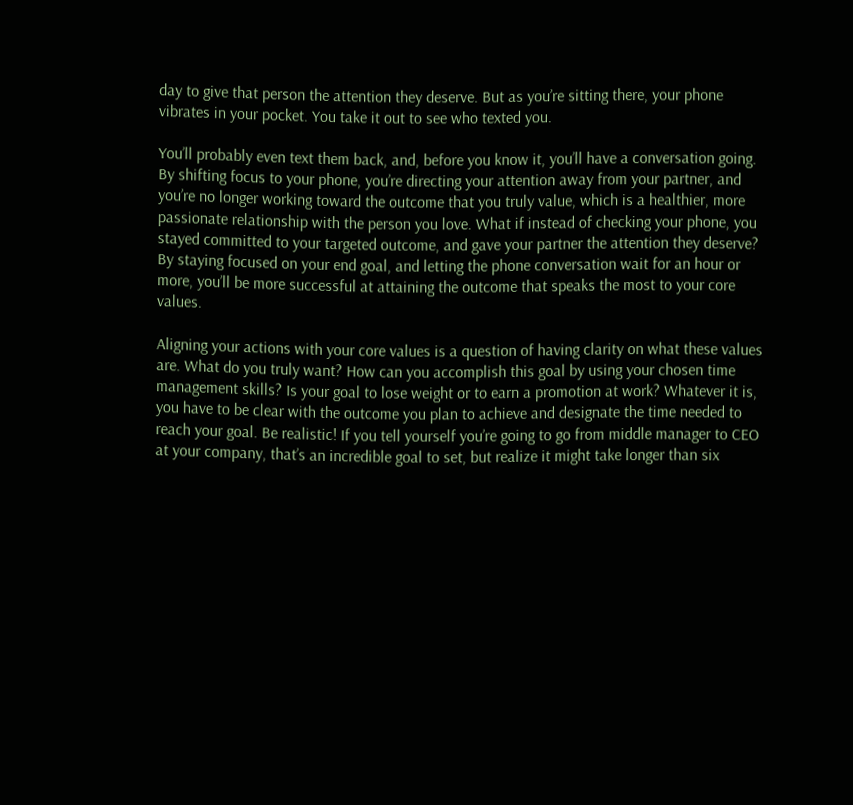day to give that person the attention they deserve. But as you’re sitting there, your phone vibrates in your pocket. You take it out to see who texted you.

You’ll probably even text them back, and, before you know it, you’ll have a conversation going. By shifting focus to your phone, you’re directing your attention away from your partner, and you’re no longer working toward the outcome that you truly value, which is a healthier, more passionate relationship with the person you love. What if instead of checking your phone, you stayed committed to your targeted outcome, and gave your partner the attention they deserve? By staying focused on your end goal, and letting the phone conversation wait for an hour or more, you’ll be more successful at attaining the outcome that speaks the most to your core values.

Aligning your actions with your core values is a question of having clarity on what these values are. What do you truly want? How can you accomplish this goal by using your chosen time management skills? Is your goal to lose weight or to earn a promotion at work? Whatever it is, you have to be clear with the outcome you plan to achieve and designate the time needed to reach your goal. Be realistic! If you tell yourself you’re going to go from middle manager to CEO at your company, that’s an incredible goal to set, but realize it might take longer than six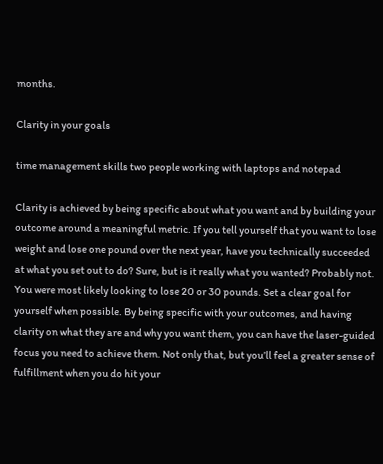months.

Clarity in your goals

time management skills two people working with laptops and notepad

Clarity is achieved by being specific about what you want and by building your outcome around a meaningful metric. If you tell yourself that you want to lose weight and lose one pound over the next year, have you technically succeeded at what you set out to do? Sure, but is it really what you wanted? Probably not. You were most likely looking to lose 20 or 30 pounds. Set a clear goal for yourself when possible. By being specific with your outcomes, and having clarity on what they are and why you want them, you can have the laser-guided focus you need to achieve them. Not only that, but you’ll feel a greater sense of fulfillment when you do hit your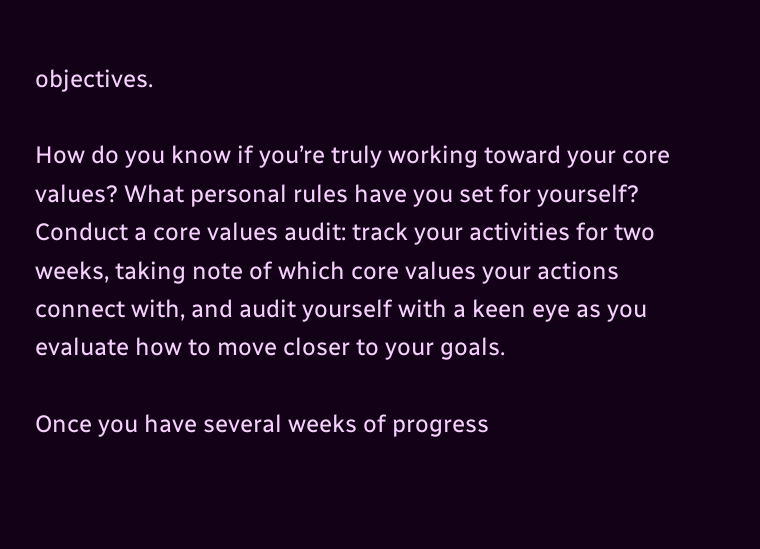objectives.

How do you know if you’re truly working toward your core values? What personal rules have you set for yourself? Conduct a core values audit: track your activities for two weeks, taking note of which core values your actions connect with, and audit yourself with a keen eye as you evaluate how to move closer to your goals.

Once you have several weeks of progress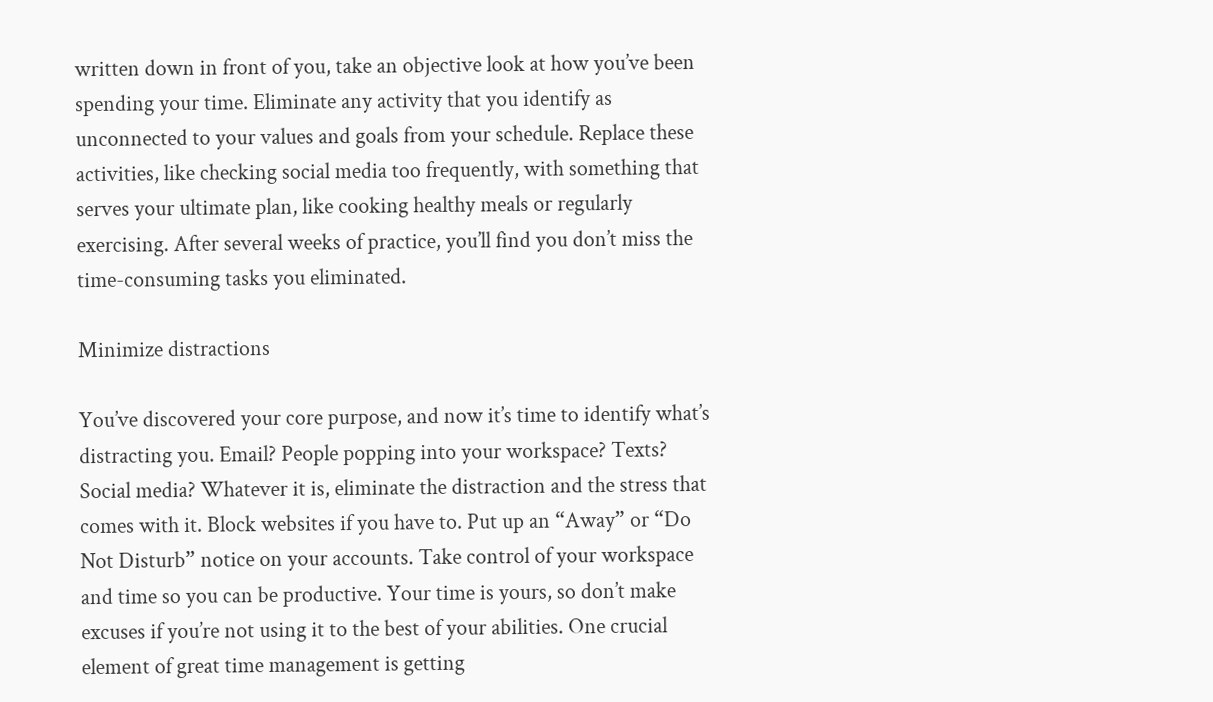written down in front of you, take an objective look at how you’ve been spending your time. Eliminate any activity that you identify as unconnected to your values and goals from your schedule. Replace these activities, like checking social media too frequently, with something that serves your ultimate plan, like cooking healthy meals or regularly exercising. After several weeks of practice, you’ll find you don’t miss the time-consuming tasks you eliminated.

Minimize distractions

You’ve discovered your core purpose, and now it’s time to identify what’s distracting you. Email? People popping into your workspace? Texts? Social media? Whatever it is, eliminate the distraction and the stress that comes with it. Block websites if you have to. Put up an “Away” or “Do Not Disturb” notice on your accounts. Take control of your workspace and time so you can be productive. Your time is yours, so don’t make excuses if you’re not using it to the best of your abilities. One crucial element of great time management is getting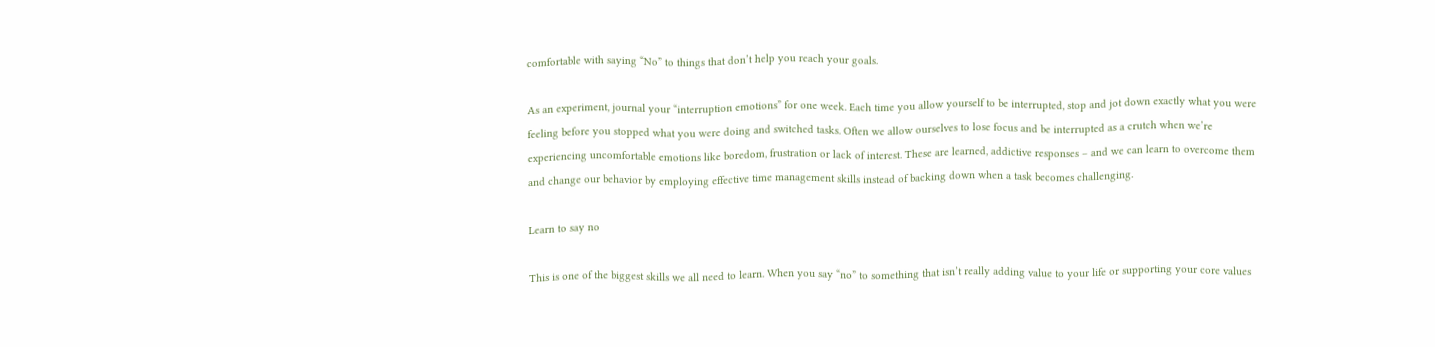comfortable with saying “No” to things that don’t help you reach your goals.

As an experiment, journal your “interruption emotions” for one week. Each time you allow yourself to be interrupted, stop and jot down exactly what you were feeling before you stopped what you were doing and switched tasks. Often we allow ourselves to lose focus and be interrupted as a crutch when we’re experiencing uncomfortable emotions like boredom, frustration or lack of interest. These are learned, addictive responses – and we can learn to overcome them and change our behavior by employing effective time management skills instead of backing down when a task becomes challenging.

Learn to say no

This is one of the biggest skills we all need to learn. When you say “no” to something that isn’t really adding value to your life or supporting your core values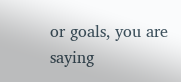or goals, you are saying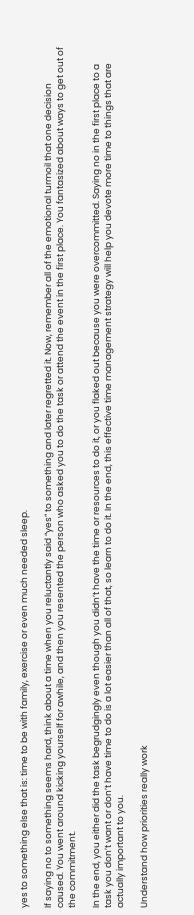yes to something else that is: time to be with family, exercise or even much needed sleep.

If saying no to something seems hard, think about a time when you reluctantly said “yes” to something and later regretted it. Now, remember all of the emotional turmoil that one decision caused. You went around kicking yourself for awhile, and then you resented the person who asked you to do the task or attend the event in the first place. You fantasized about ways to get out of the commitment.

In the end, you either did the task begrudgingly even though you didn’t have the time or resources to do it, or you flaked out because you were overcommitted. Saying no in the first place to a task you don’t want or don’t have time to do is a lot easier than all of that, so learn to do it. In the end, this effective time management strategy will help you devote more time to things that are actually important to you.

Understand how priorities really work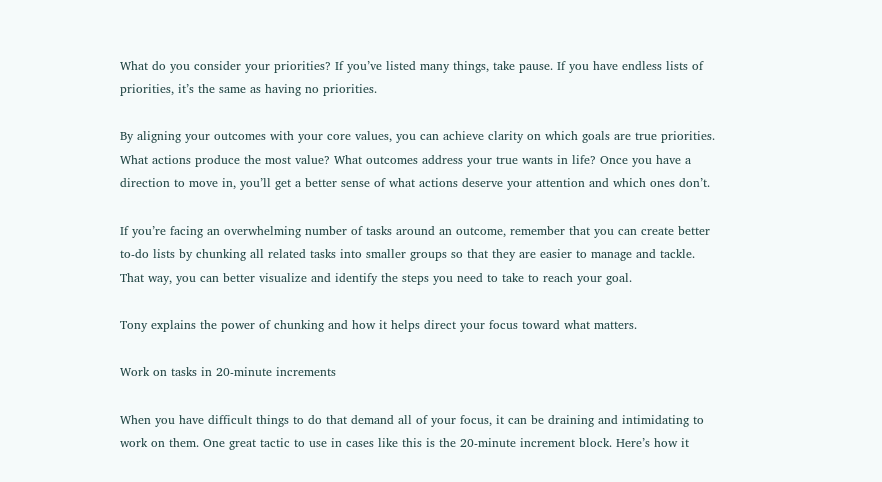What do you consider your priorities? If you’ve listed many things, take pause. If you have endless lists of priorities, it’s the same as having no priorities.

By aligning your outcomes with your core values, you can achieve clarity on which goals are true priorities. What actions produce the most value? What outcomes address your true wants in life? Once you have a direction to move in, you’ll get a better sense of what actions deserve your attention and which ones don’t.

If you’re facing an overwhelming number of tasks around an outcome, remember that you can create better to-do lists by chunking all related tasks into smaller groups so that they are easier to manage and tackle. That way, you can better visualize and identify the steps you need to take to reach your goal.

Tony explains the power of chunking and how it helps direct your focus toward what matters.

Work on tasks in 20-minute increments

When you have difficult things to do that demand all of your focus, it can be draining and intimidating to work on them. One great tactic to use in cases like this is the 20-minute increment block. Here’s how it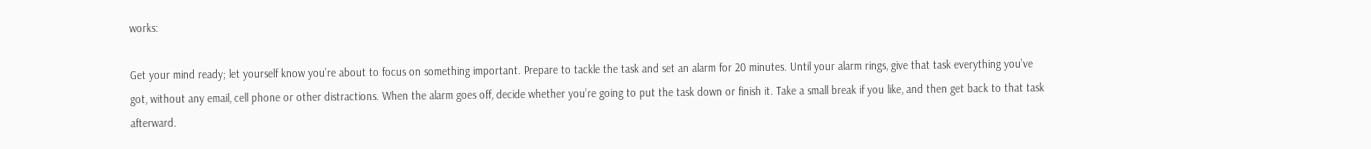works:

Get your mind ready; let yourself know you’re about to focus on something important. Prepare to tackle the task and set an alarm for 20 minutes. Until your alarm rings, give that task everything you’ve got, without any email, cell phone or other distractions. When the alarm goes off, decide whether you’re going to put the task down or finish it. Take a small break if you like, and then get back to that task afterward.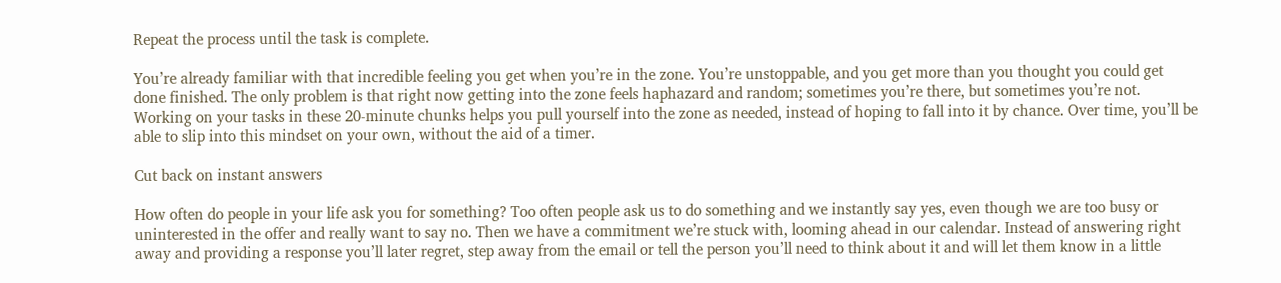Repeat the process until the task is complete.

You’re already familiar with that incredible feeling you get when you’re in the zone. You’re unstoppable, and you get more than you thought you could get done finished. The only problem is that right now getting into the zone feels haphazard and random; sometimes you’re there, but sometimes you’re not. Working on your tasks in these 20-minute chunks helps you pull yourself into the zone as needed, instead of hoping to fall into it by chance. Over time, you’ll be able to slip into this mindset on your own, without the aid of a timer.

Cut back on instant answers

How often do people in your life ask you for something? Too often people ask us to do something and we instantly say yes, even though we are too busy or uninterested in the offer and really want to say no. Then we have a commitment we’re stuck with, looming ahead in our calendar. Instead of answering right away and providing a response you’ll later regret, step away from the email or tell the person you’ll need to think about it and will let them know in a little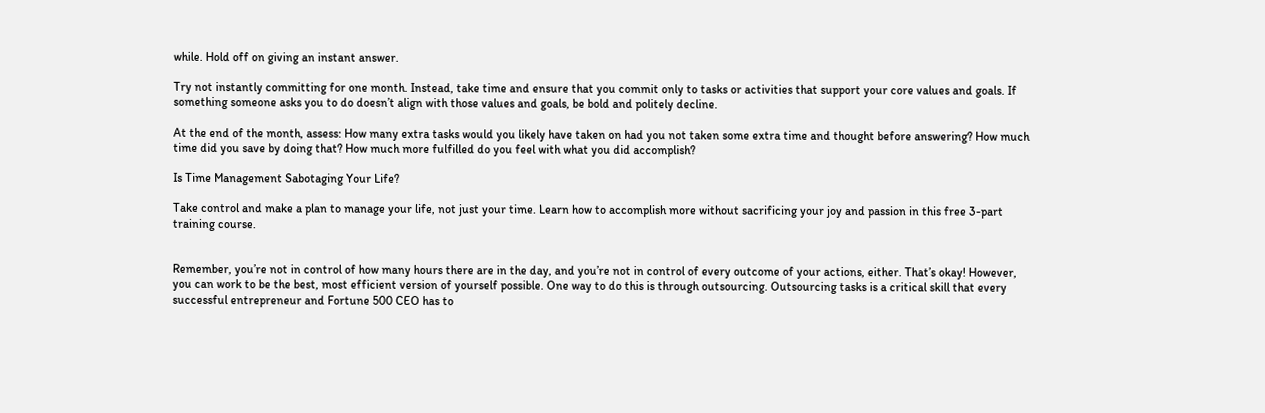while. Hold off on giving an instant answer.

Try not instantly committing for one month. Instead, take time and ensure that you commit only to tasks or activities that support your core values and goals. If something someone asks you to do doesn’t align with those values and goals, be bold and politely decline.

At the end of the month, assess: How many extra tasks would you likely have taken on had you not taken some extra time and thought before answering? How much time did you save by doing that? How much more fulfilled do you feel with what you did accomplish?

Is Time Management Sabotaging Your Life?

Take control and make a plan to manage your life, not just your time. Learn how to accomplish more without sacrificing your joy and passion in this free 3-part training course.


Remember, you’re not in control of how many hours there are in the day, and you’re not in control of every outcome of your actions, either. That’s okay! However, you can work to be the best, most efficient version of yourself possible. One way to do this is through outsourcing. Outsourcing tasks is a critical skill that every successful entrepreneur and Fortune 500 CEO has to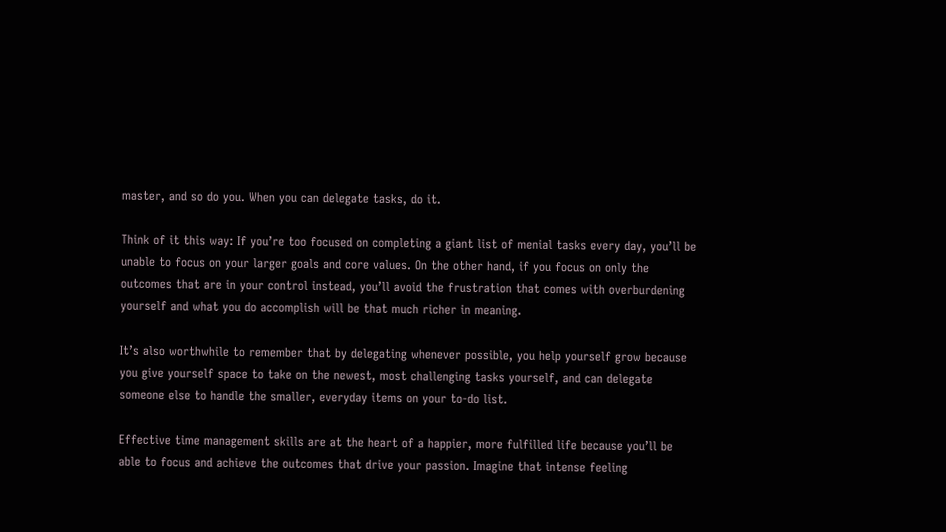master, and so do you. When you can delegate tasks, do it.

Think of it this way: If you’re too focused on completing a giant list of menial tasks every day, you’ll be unable to focus on your larger goals and core values. On the other hand, if you focus on only the outcomes that are in your control instead, you’ll avoid the frustration that comes with overburdening yourself and what you do accomplish will be that much richer in meaning.

It’s also worthwhile to remember that by delegating whenever possible, you help yourself grow because you give yourself space to take on the newest, most challenging tasks yourself, and can delegate someone else to handle the smaller, everyday items on your to-do list.

Effective time management skills are at the heart of a happier, more fulfilled life because you’ll be able to focus and achieve the outcomes that drive your passion. Imagine that intense feeling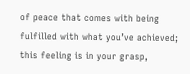of peace that comes with being fulfilled with what you’ve achieved; this feeling is in your grasp,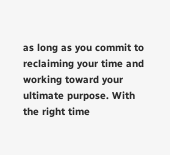as long as you commit to reclaiming your time and working toward your ultimate purpose. With the right time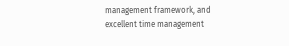management framework, and excellent time management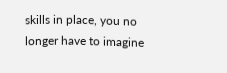skills in place, you no longer have to imagine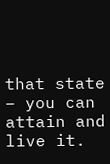that state – you can attain and live it.